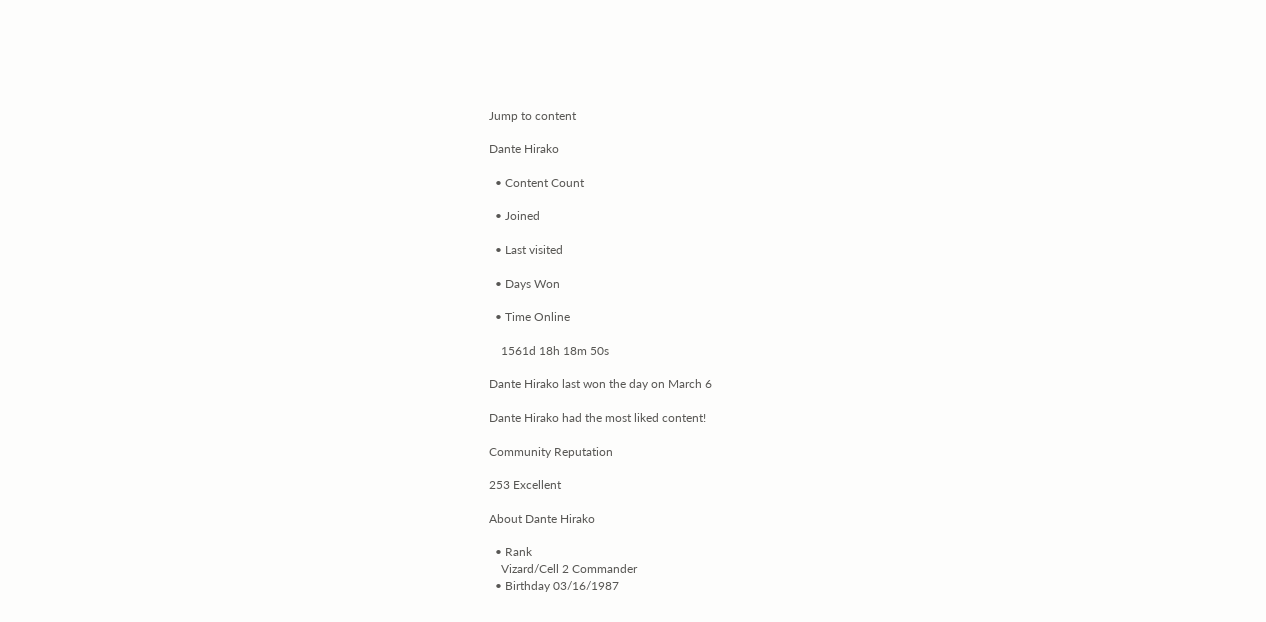Jump to content

Dante Hirako

  • Content Count

  • Joined

  • Last visited

  • Days Won

  • Time Online

    1561d 18h 18m 50s

Dante Hirako last won the day on March 6

Dante Hirako had the most liked content!

Community Reputation

253 Excellent

About Dante Hirako

  • Rank
    Vizard/Cell 2 Commander
  • Birthday 03/16/1987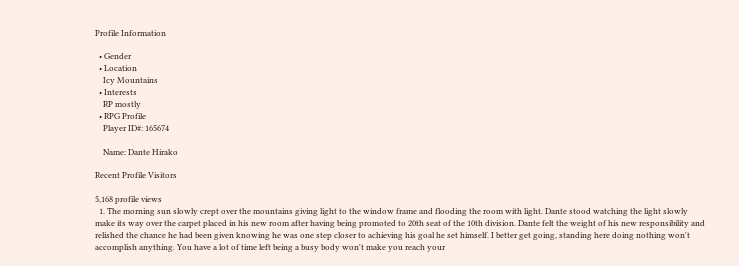Profile Information

  • Gender
  • Location
    Icy Mountains
  • Interests
    RP mostly
  • RPG Profile
    Player ID#: 165674

    Name: Dante Hirako

Recent Profile Visitors

5,168 profile views
  1. The morning sun slowly crept over the mountains giving light to the window frame and flooding the room with light. Dante stood watching the light slowly make its way over the carpet placed in his new room after having being promoted to 20th seat of the 10th division. Dante felt the weight of his new responsibility and relished the chance he had been given knowing he was one step closer to achieving his goal he set himself. I better get going, standing here doing nothing won't accomplish anything. You have a lot of time left being a busy body won't make you reach your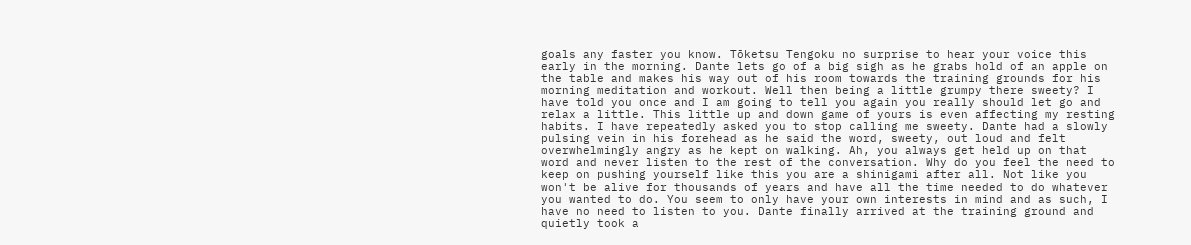goals any faster you know. Tōketsu Tengoku no surprise to hear your voice this early in the morning. Dante lets go of a big sigh as he grabs hold of an apple on the table and makes his way out of his room towards the training grounds for his morning meditation and workout. Well then being a little grumpy there sweety? I have told you once and I am going to tell you again you really should let go and relax a little. This little up and down game of yours is even affecting my resting habits. I have repeatedly asked you to stop calling me sweety. Dante had a slowly pulsing vein in his forehead as he said the word, sweety, out loud and felt overwhelmingly angry as he kept on walking. Ah, you always get held up on that word and never listen to the rest of the conversation. Why do you feel the need to keep on pushing yourself like this you are a shinigami after all. Not like you won't be alive for thousands of years and have all the time needed to do whatever you wanted to do. You seem to only have your own interests in mind and as such, I have no need to listen to you. Dante finally arrived at the training ground and quietly took a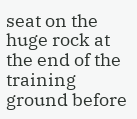seat on the huge rock at the end of the training ground before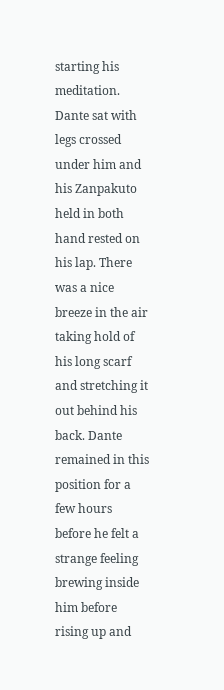starting his meditation. Dante sat with legs crossed under him and his Zanpakuto held in both hand rested on his lap. There was a nice breeze in the air taking hold of his long scarf and stretching it out behind his back. Dante remained in this position for a few hours before he felt a strange feeling brewing inside him before rising up and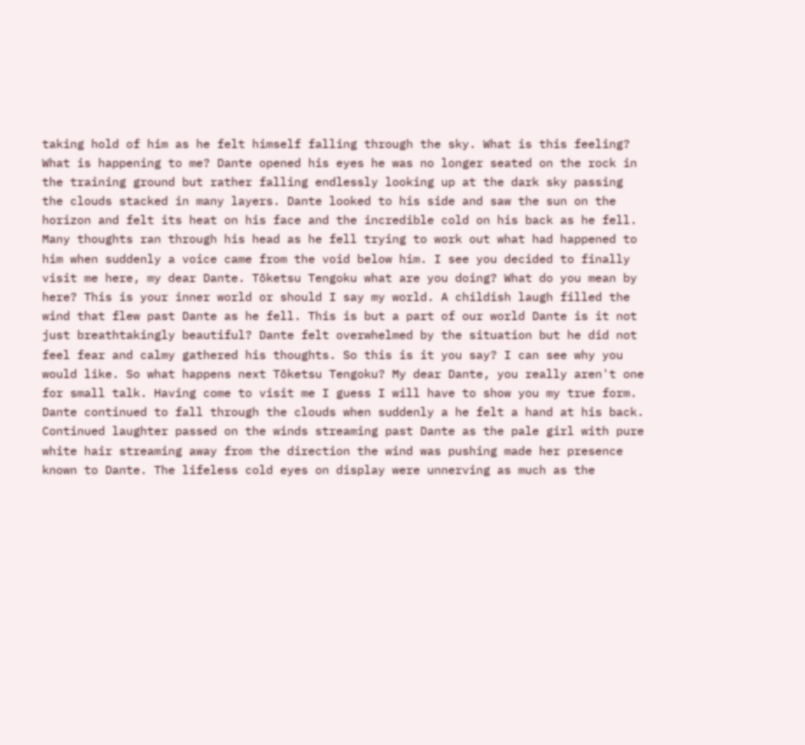taking hold of him as he felt himself falling through the sky. What is this feeling? What is happening to me? Dante opened his eyes he was no longer seated on the rock in the training ground but rather falling endlessly looking up at the dark sky passing the clouds stacked in many layers. Dante looked to his side and saw the sun on the horizon and felt its heat on his face and the incredible cold on his back as he fell. Many thoughts ran through his head as he fell trying to work out what had happened to him when suddenly a voice came from the void below him. I see you decided to finally visit me here, my dear Dante. Tōketsu Tengoku what are you doing? What do you mean by here? This is your inner world or should I say my world. A childish laugh filled the wind that flew past Dante as he fell. This is but a part of our world Dante is it not just breathtakingly beautiful? Dante felt overwhelmed by the situation but he did not feel fear and calmy gathered his thoughts. So this is it you say? I can see why you would like. So what happens next Tōketsu Tengoku? My dear Dante, you really aren't one for small talk. Having come to visit me I guess I will have to show you my true form. Dante continued to fall through the clouds when suddenly a he felt a hand at his back. Continued laughter passed on the winds streaming past Dante as the pale girl with pure white hair streaming away from the direction the wind was pushing made her presence known to Dante. The lifeless cold eyes on display were unnerving as much as the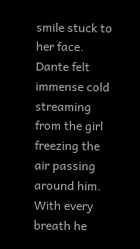smile stuck to her face. Dante felt immense cold streaming from the girl freezing the air passing around him. With every breath he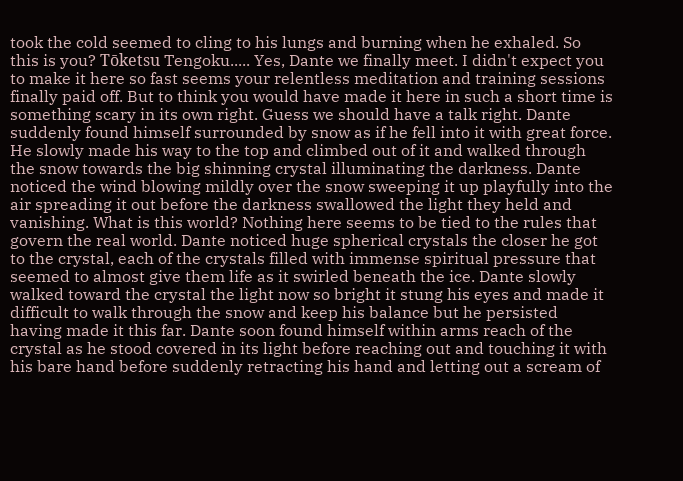took the cold seemed to cling to his lungs and burning when he exhaled. So this is you? Tōketsu Tengoku..... Yes, Dante we finally meet. I didn't expect you to make it here so fast seems your relentless meditation and training sessions finally paid off. But to think you would have made it here in such a short time is something scary in its own right. Guess we should have a talk right. Dante suddenly found himself surrounded by snow as if he fell into it with great force. He slowly made his way to the top and climbed out of it and walked through the snow towards the big shinning crystal illuminating the darkness. Dante noticed the wind blowing mildly over the snow sweeping it up playfully into the air spreading it out before the darkness swallowed the light they held and vanishing. What is this world? Nothing here seems to be tied to the rules that govern the real world. Dante noticed huge spherical crystals the closer he got to the crystal, each of the crystals filled with immense spiritual pressure that seemed to almost give them life as it swirled beneath the ice. Dante slowly walked toward the crystal the light now so bright it stung his eyes and made it difficult to walk through the snow and keep his balance but he persisted having made it this far. Dante soon found himself within arms reach of the crystal as he stood covered in its light before reaching out and touching it with his bare hand before suddenly retracting his hand and letting out a scream of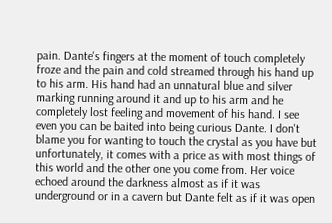pain. Dante's fingers at the moment of touch completely froze and the pain and cold streamed through his hand up to his arm. His hand had an unnatural blue and silver marking running around it and up to his arm and he completely lost feeling and movement of his hand. I see even you can be baited into being curious Dante. I don't blame you for wanting to touch the crystal as you have but unfortunately, it comes with a price as with most things of this world and the other one you come from. Her voice echoed around the darkness almost as if it was underground or in a cavern but Dante felt as if it was open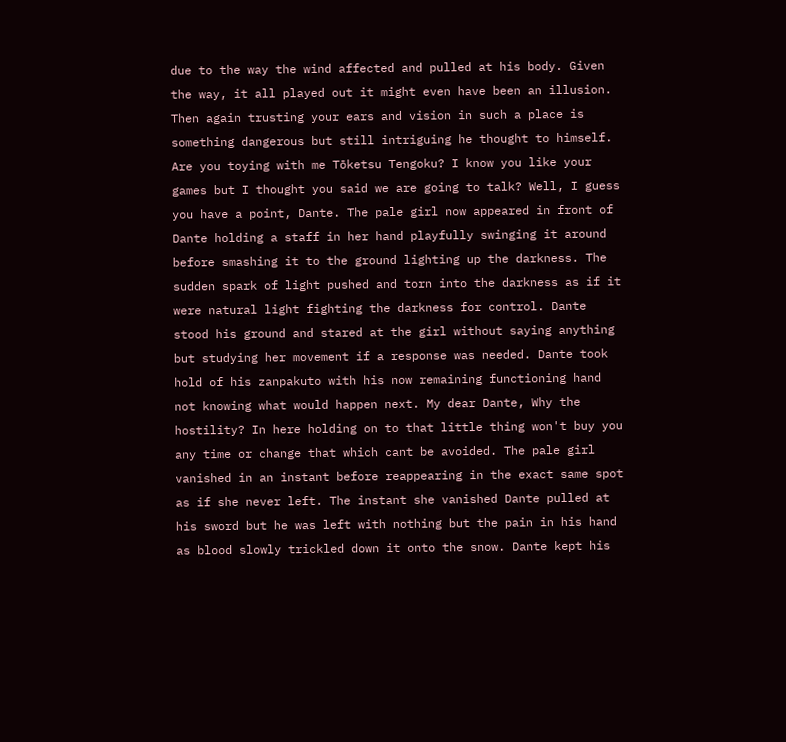due to the way the wind affected and pulled at his body. Given the way, it all played out it might even have been an illusion. Then again trusting your ears and vision in such a place is something dangerous but still intriguing he thought to himself. Are you toying with me Tōketsu Tengoku? I know you like your games but I thought you said we are going to talk? Well, I guess you have a point, Dante. The pale girl now appeared in front of Dante holding a staff in her hand playfully swinging it around before smashing it to the ground lighting up the darkness. The sudden spark of light pushed and torn into the darkness as if it were natural light fighting the darkness for control. Dante stood his ground and stared at the girl without saying anything but studying her movement if a response was needed. Dante took hold of his zanpakuto with his now remaining functioning hand not knowing what would happen next. My dear Dante, Why the hostility? In here holding on to that little thing won't buy you any time or change that which cant be avoided. The pale girl vanished in an instant before reappearing in the exact same spot as if she never left. The instant she vanished Dante pulled at his sword but he was left with nothing but the pain in his hand as blood slowly trickled down it onto the snow. Dante kept his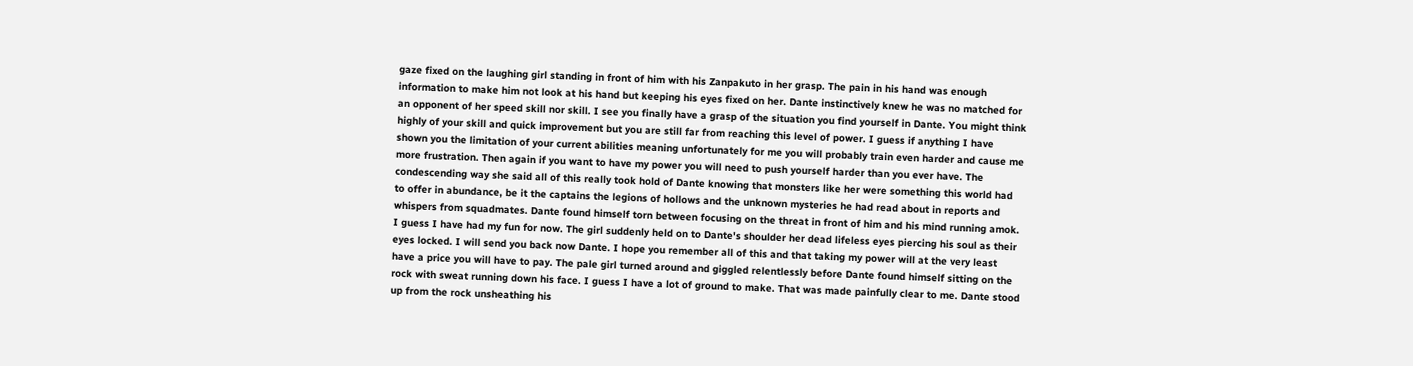gaze fixed on the laughing girl standing in front of him with his Zanpakuto in her grasp. The pain in his hand was enough information to make him not look at his hand but keeping his eyes fixed on her. Dante instinctively knew he was no matched for an opponent of her speed skill nor skill. I see you finally have a grasp of the situation you find yourself in Dante. You might think highly of your skill and quick improvement but you are still far from reaching this level of power. I guess if anything I have shown you the limitation of your current abilities meaning unfortunately for me you will probably train even harder and cause me more frustration. Then again if you want to have my power you will need to push yourself harder than you ever have. The condescending way she said all of this really took hold of Dante knowing that monsters like her were something this world had to offer in abundance, be it the captains the legions of hollows and the unknown mysteries he had read about in reports and whispers from squadmates. Dante found himself torn between focusing on the threat in front of him and his mind running amok. I guess I have had my fun for now. The girl suddenly held on to Dante's shoulder her dead lifeless eyes piercing his soul as their eyes locked. I will send you back now Dante. I hope you remember all of this and that taking my power will at the very least have a price you will have to pay. The pale girl turned around and giggled relentlessly before Dante found himself sitting on the rock with sweat running down his face. I guess I have a lot of ground to make. That was made painfully clear to me. Dante stood up from the rock unsheathing his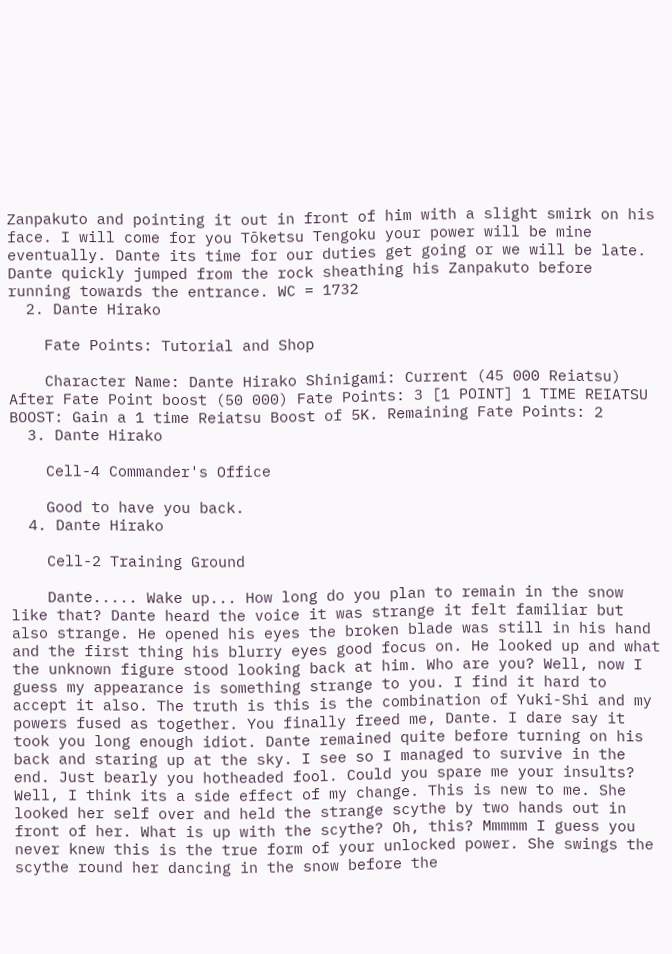Zanpakuto and pointing it out in front of him with a slight smirk on his face. I will come for you Tōketsu Tengoku your power will be mine eventually. Dante its time for our duties get going or we will be late. Dante quickly jumped from the rock sheathing his Zanpakuto before running towards the entrance. WC = 1732
  2. Dante Hirako

    Fate Points: Tutorial and Shop

    Character Name: Dante Hirako Shinigami: Current (45 000 Reiatsu) After Fate Point boost (50 000) Fate Points: 3 [1 POINT] 1 TIME REIATSU BOOST: Gain a 1 time Reiatsu Boost of 5K. Remaining Fate Points: 2
  3. Dante Hirako

    Cell-4 Commander's Office

    Good to have you back.
  4. Dante Hirako

    Cell-2 Training Ground

    Dante..... Wake up... How long do you plan to remain in the snow like that? Dante heard the voice it was strange it felt familiar but also strange. He opened his eyes the broken blade was still in his hand and the first thing his blurry eyes good focus on. He looked up and what the unknown figure stood looking back at him. Who are you? Well, now I guess my appearance is something strange to you. I find it hard to accept it also. The truth is this is the combination of Yuki-Shi and my powers fused as together. You finally freed me, Dante. I dare say it took you long enough idiot. Dante remained quite before turning on his back and staring up at the sky. I see so I managed to survive in the end. Just bearly you hotheaded fool. Could you spare me your insults? Well, I think its a side effect of my change. This is new to me. She looked her self over and held the strange scythe by two hands out in front of her. What is up with the scythe? Oh, this? Mmmmm I guess you never knew this is the true form of your unlocked power. She swings the scythe round her dancing in the snow before the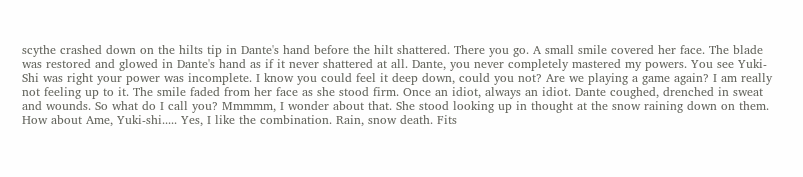scythe crashed down on the hilts tip in Dante's hand before the hilt shattered. There you go. A small smile covered her face. The blade was restored and glowed in Dante's hand as if it never shattered at all. Dante, you never completely mastered my powers. You see Yuki-Shi was right your power was incomplete. I know you could feel it deep down, could you not? Are we playing a game again? I am really not feeling up to it. The smile faded from her face as she stood firm. Once an idiot, always an idiot. Dante coughed, drenched in sweat and wounds. So what do I call you? Mmmmm, I wonder about that. She stood looking up in thought at the snow raining down on them. How about Ame, Yuki-shi..... Yes, I like the combination. Rain, snow death. Fits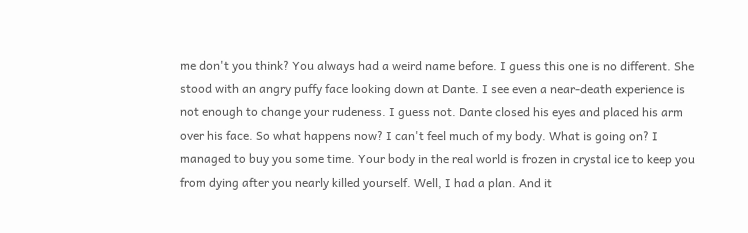me don't you think? You always had a weird name before. I guess this one is no different. She stood with an angry puffy face looking down at Dante. I see even a near-death experience is not enough to change your rudeness. I guess not. Dante closed his eyes and placed his arm over his face. So what happens now? I can't feel much of my body. What is going on? I managed to buy you some time. Your body in the real world is frozen in crystal ice to keep you from dying after you nearly killed yourself. Well, I had a plan. And it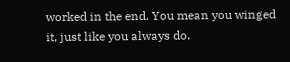worked in the end. You mean you winged it, just like you always do.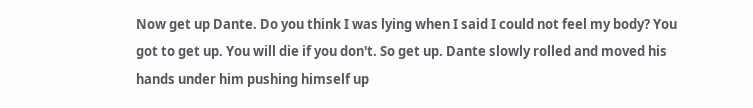Now get up Dante. Do you think I was lying when I said I could not feel my body? You got to get up. You will die if you don't. So get up. Dante slowly rolled and moved his hands under him pushing himself up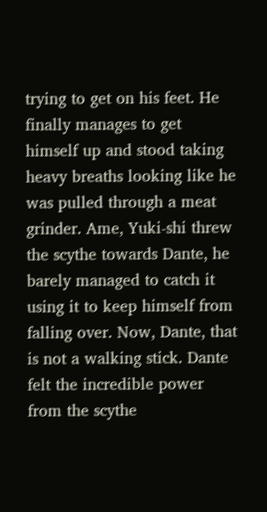trying to get on his feet. He finally manages to get himself up and stood taking heavy breaths looking like he was pulled through a meat grinder. Ame, Yuki-shi threw the scythe towards Dante, he barely managed to catch it using it to keep himself from falling over. Now, Dante, that is not a walking stick. Dante felt the incredible power from the scythe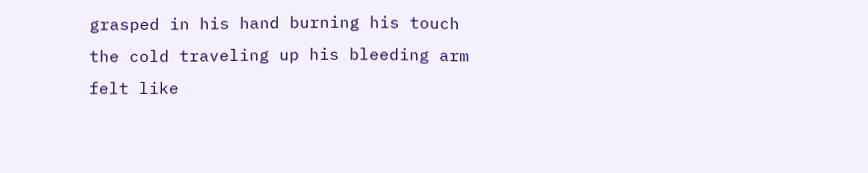grasped in his hand burning his touch the cold traveling up his bleeding arm felt like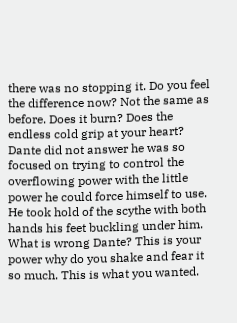there was no stopping it. Do you feel the difference now? Not the same as before. Does it burn? Does the endless cold grip at your heart? Dante did not answer he was so focused on trying to control the overflowing power with the little power he could force himself to use. He took hold of the scythe with both hands his feet buckling under him. What is wrong Dante? This is your power why do you shake and fear it so much. This is what you wanted.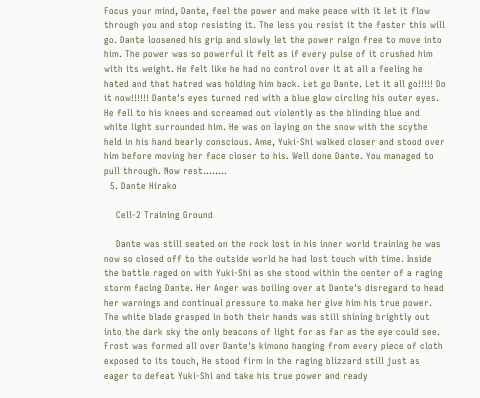Focus your mind, Dante, feel the power and make peace with it let it flow through you and stop resisting it. The less you resist it the faster this will go. Dante loosened his grip and slowly let the power raign free to move into him. The power was so powerful it felt as if every pulse of it crushed him with its weight. He felt like he had no control over it at all a feeling he hated and that hatred was holding him back. Let go Dante. Let it all go!!!!! Do it now!!!!!! Dante's eyes turned red with a blue glow circling his outer eyes. He fell to his knees and screamed out violently as the blinding blue and white light surrounded him. He was on laying on the snow with the scythe held in his hand bearly conscious. Ame, Yuki-Shi walked closer and stood over him before moving her face closer to his. Well done Dante. You managed to pull through. Now rest........
  5. Dante Hirako

    Cell-2 Training Ground

    Dante was still seated on the rock lost in his inner world training he was now so closed off to the outside world he had lost touch with time. Inside the battle raged on with Yuki-Shi as she stood within the center of a raging storm facing Dante. Her Anger was boiling over at Dante's disregard to head her warnings and continual pressure to make her give him his true power. The white blade grasped in both their hands was still shining brightly out into the dark sky the only beacons of light for as far as the eye could see. Frost was formed all over Dante's kimono hanging from every piece of cloth exposed to its touch, He stood firm in the raging blizzard still just as eager to defeat Yuki-Shi and take his true power and ready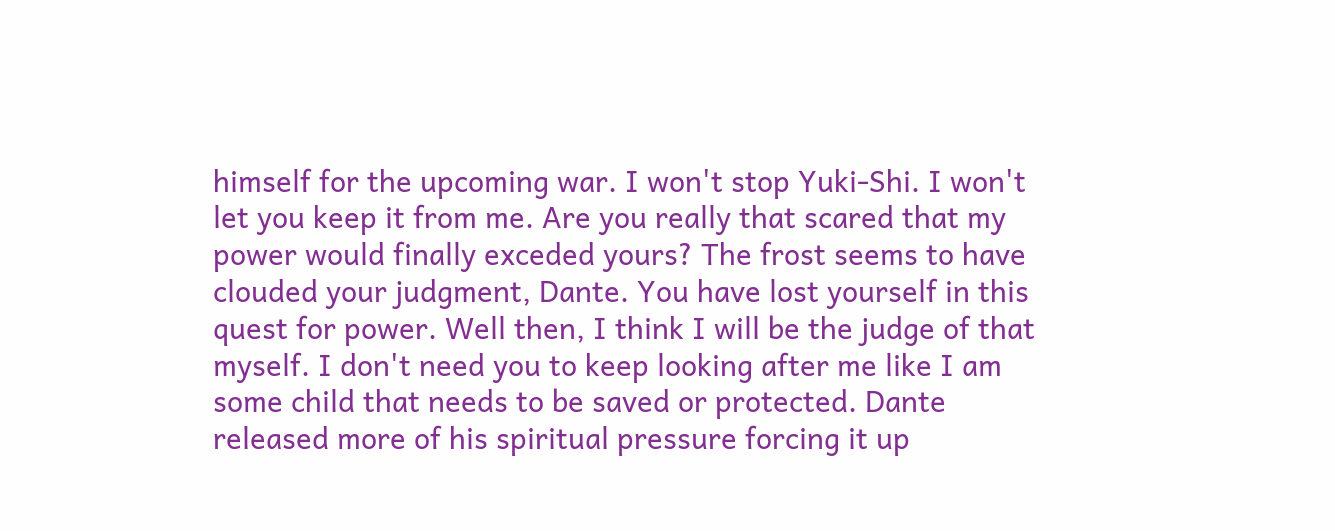himself for the upcoming war. I won't stop Yuki-Shi. I won't let you keep it from me. Are you really that scared that my power would finally exceded yours? The frost seems to have clouded your judgment, Dante. You have lost yourself in this quest for power. Well then, I think I will be the judge of that myself. I don't need you to keep looking after me like I am some child that needs to be saved or protected. Dante released more of his spiritual pressure forcing it up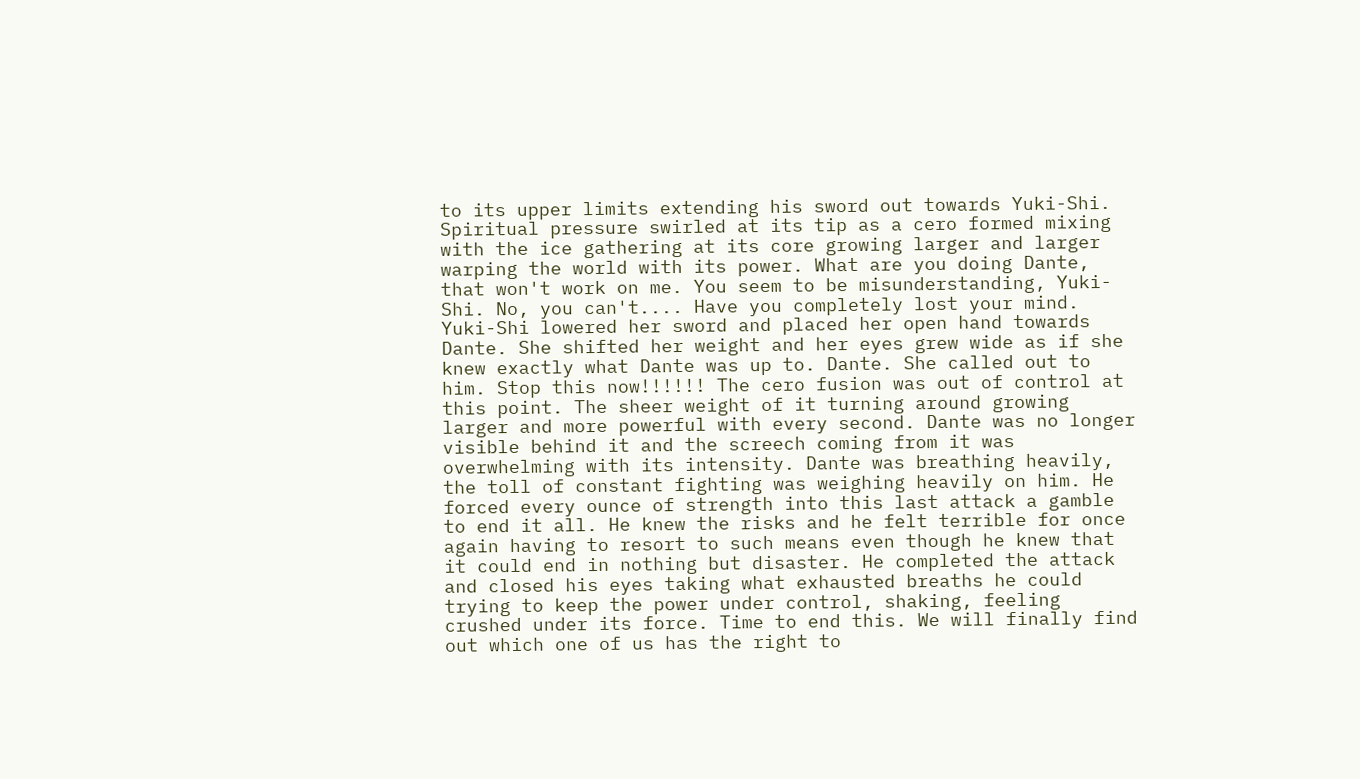to its upper limits extending his sword out towards Yuki-Shi. Spiritual pressure swirled at its tip as a cero formed mixing with the ice gathering at its core growing larger and larger warping the world with its power. What are you doing Dante, that won't work on me. You seem to be misunderstanding, Yuki-Shi. No, you can't.... Have you completely lost your mind. Yuki-Shi lowered her sword and placed her open hand towards Dante. She shifted her weight and her eyes grew wide as if she knew exactly what Dante was up to. Dante. She called out to him. Stop this now!!!!!! The cero fusion was out of control at this point. The sheer weight of it turning around growing larger and more powerful with every second. Dante was no longer visible behind it and the screech coming from it was overwhelming with its intensity. Dante was breathing heavily, the toll of constant fighting was weighing heavily on him. He forced every ounce of strength into this last attack a gamble to end it all. He knew the risks and he felt terrible for once again having to resort to such means even though he knew that it could end in nothing but disaster. He completed the attack and closed his eyes taking what exhausted breaths he could trying to keep the power under control, shaking, feeling crushed under its force. Time to end this. We will finally find out which one of us has the right to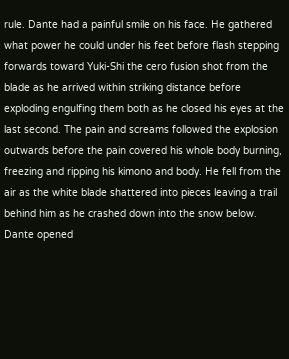rule. Dante had a painful smile on his face. He gathered what power he could under his feet before flash stepping forwards toward Yuki-Shi the cero fusion shot from the blade as he arrived within striking distance before exploding engulfing them both as he closed his eyes at the last second. The pain and screams followed the explosion outwards before the pain covered his whole body burning, freezing and ripping his kimono and body. He fell from the air as the white blade shattered into pieces leaving a trail behind him as he crashed down into the snow below. Dante opened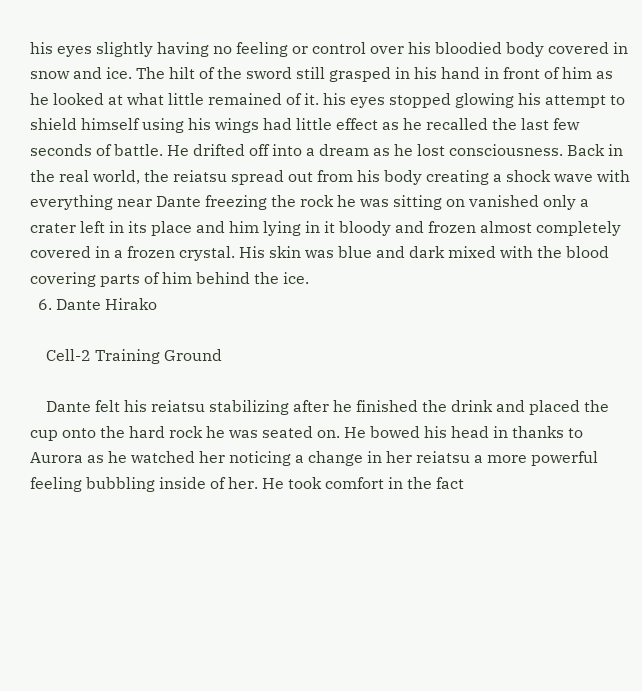his eyes slightly having no feeling or control over his bloodied body covered in snow and ice. The hilt of the sword still grasped in his hand in front of him as he looked at what little remained of it. his eyes stopped glowing his attempt to shield himself using his wings had little effect as he recalled the last few seconds of battle. He drifted off into a dream as he lost consciousness. Back in the real world, the reiatsu spread out from his body creating a shock wave with everything near Dante freezing the rock he was sitting on vanished only a crater left in its place and him lying in it bloody and frozen almost completely covered in a frozen crystal. His skin was blue and dark mixed with the blood covering parts of him behind the ice.
  6. Dante Hirako

    Cell-2 Training Ground

    Dante felt his reiatsu stabilizing after he finished the drink and placed the cup onto the hard rock he was seated on. He bowed his head in thanks to Aurora as he watched her noticing a change in her reiatsu a more powerful feeling bubbling inside of her. He took comfort in the fact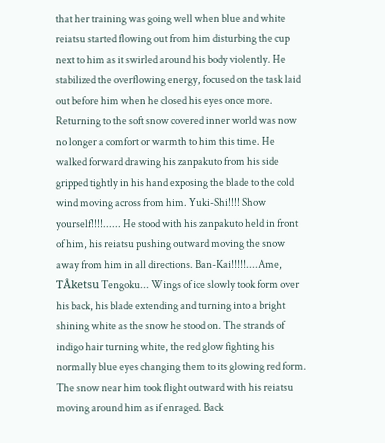that her training was going well when blue and white reiatsu started flowing out from him disturbing the cup next to him as it swirled around his body violently. He stabilized the overflowing energy, focused on the task laid out before him when he closed his eyes once more. Returning to the soft snow covered inner world was now no longer a comfort or warmth to him this time. He walked forward drawing his zanpakuto from his side gripped tightly in his hand exposing the blade to the cold wind moving across from him. Yuki-Shi!!!! Show yourself!!!!...... He stood with his zanpakuto held in front of him, his reiatsu pushing outward moving the snow away from him in all directions. Ban-Kai!!!!!....Ame, TÅketsu Tengoku... Wings of ice slowly took form over his back, his blade extending and turning into a bright shining white as the snow he stood on. The strands of indigo hair turning white, the red glow fighting his normally blue eyes changing them to its glowing red form. The snow near him took flight outward with his reiatsu moving around him as if enraged. Back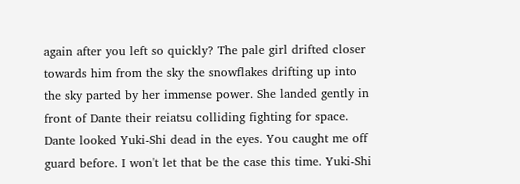again after you left so quickly? The pale girl drifted closer towards him from the sky the snowflakes drifting up into the sky parted by her immense power. She landed gently in front of Dante their reiatsu colliding fighting for space. Dante looked Yuki-Shi dead in the eyes. You caught me off guard before. I won't let that be the case this time. Yuki-Shi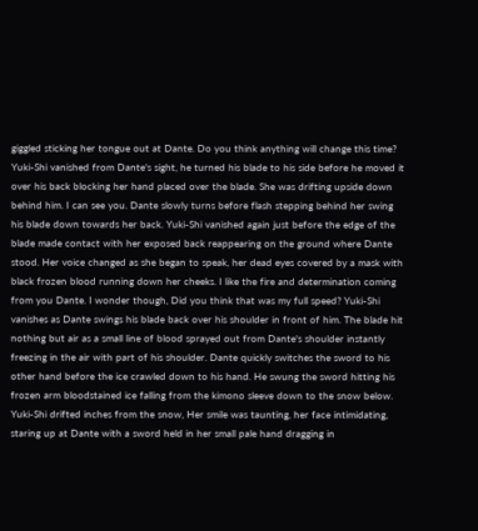giggled sticking her tongue out at Dante. Do you think anything will change this time? Yuki-Shi vanished from Dante's sight, he turned his blade to his side before he moved it over his back blocking her hand placed over the blade. She was drifting upside down behind him. I can see you. Dante slowly turns before flash stepping behind her swing his blade down towards her back. Yuki-Shi vanished again just before the edge of the blade made contact with her exposed back reappearing on the ground where Dante stood. Her voice changed as she began to speak, her dead eyes covered by a mask with black frozen blood running down her cheeks. I like the fire and determination coming from you Dante. I wonder though, Did you think that was my full speed? Yuki-Shi vanishes as Dante swings his blade back over his shoulder in front of him. The blade hit nothing but air as a small line of blood sprayed out from Dante's shoulder instantly freezing in the air with part of his shoulder. Dante quickly switches the sword to his other hand before the ice crawled down to his hand. He swung the sword hitting his frozen arm bloodstained ice falling from the kimono sleeve down to the snow below. Yuki-Shi drifted inches from the snow, Her smile was taunting, her face intimidating, staring up at Dante with a sword held in her small pale hand dragging in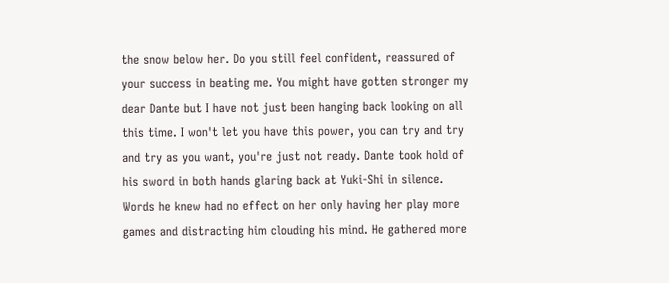the snow below her. Do you still feel confident, reassured of your success in beating me. You might have gotten stronger my dear Dante but I have not just been hanging back looking on all this time. I won't let you have this power, you can try and try and try as you want, you're just not ready. Dante took hold of his sword in both hands glaring back at Yuki-Shi in silence. Words he knew had no effect on her only having her play more games and distracting him clouding his mind. He gathered more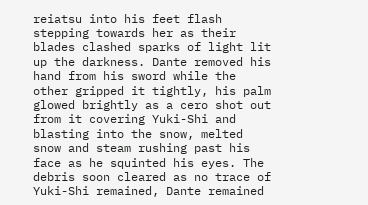reiatsu into his feet flash stepping towards her as their blades clashed sparks of light lit up the darkness. Dante removed his hand from his sword while the other gripped it tightly, his palm glowed brightly as a cero shot out from it covering Yuki-Shi and blasting into the snow, melted snow and steam rushing past his face as he squinted his eyes. The debris soon cleared as no trace of Yuki-Shi remained, Dante remained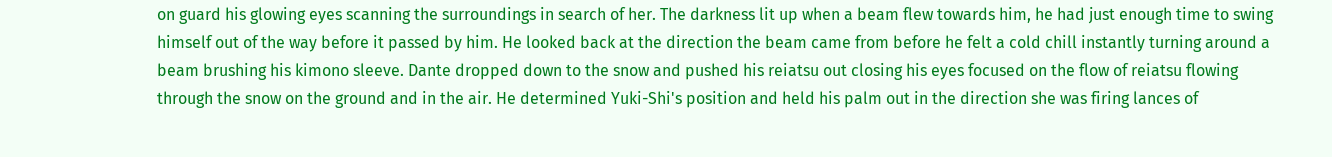on guard his glowing eyes scanning the surroundings in search of her. The darkness lit up when a beam flew towards him, he had just enough time to swing himself out of the way before it passed by him. He looked back at the direction the beam came from before he felt a cold chill instantly turning around a beam brushing his kimono sleeve. Dante dropped down to the snow and pushed his reiatsu out closing his eyes focused on the flow of reiatsu flowing through the snow on the ground and in the air. He determined Yuki-Shi's position and held his palm out in the direction she was firing lances of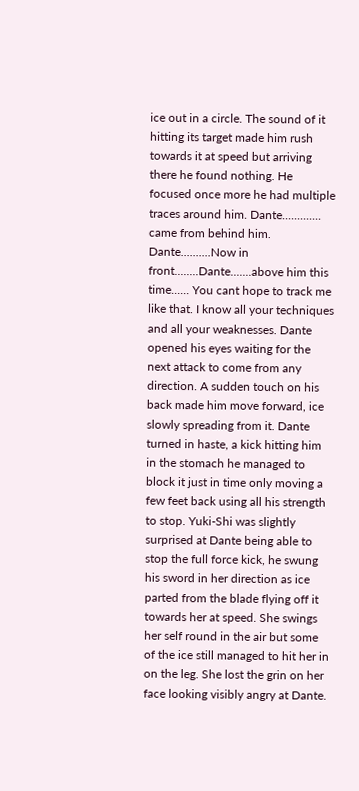ice out in a circle. The sound of it hitting its target made him rush towards it at speed but arriving there he found nothing. He focused once more he had multiple traces around him. Dante............. came from behind him. Dante..........Now in front........Dante.......above him this time...... You cant hope to track me like that. I know all your techniques and all your weaknesses. Dante opened his eyes waiting for the next attack to come from any direction. A sudden touch on his back made him move forward, ice slowly spreading from it. Dante turned in haste, a kick hitting him in the stomach he managed to block it just in time only moving a few feet back using all his strength to stop. Yuki-Shi was slightly surprised at Dante being able to stop the full force kick, he swung his sword in her direction as ice parted from the blade flying off it towards her at speed. She swings her self round in the air but some of the ice still managed to hit her in on the leg. She lost the grin on her face looking visibly angry at Dante.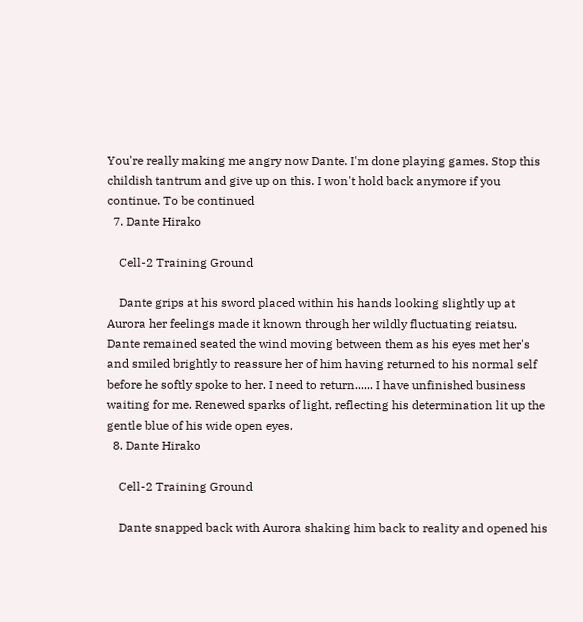You're really making me angry now Dante. I'm done playing games. Stop this childish tantrum and give up on this. I won't hold back anymore if you continue. To be continued
  7. Dante Hirako

    Cell-2 Training Ground

    Dante grips at his sword placed within his hands looking slightly up at Aurora her feelings made it known through her wildly fluctuating reiatsu. Dante remained seated the wind moving between them as his eyes met her's and smiled brightly to reassure her of him having returned to his normal self before he softly spoke to her. I need to return...... I have unfinished business waiting for me. Renewed sparks of light, reflecting his determination lit up the gentle blue of his wide open eyes.
  8. Dante Hirako

    Cell-2 Training Ground

    Dante snapped back with Aurora shaking him back to reality and opened his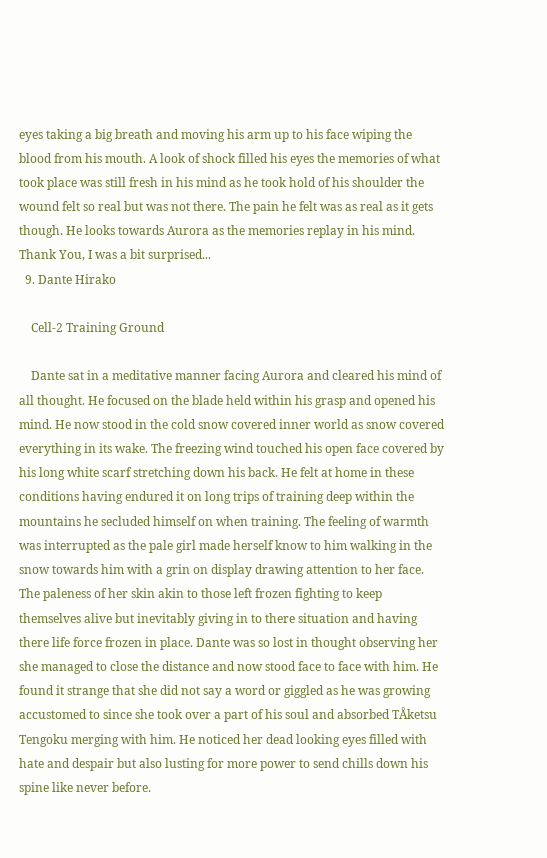eyes taking a big breath and moving his arm up to his face wiping the blood from his mouth. A look of shock filled his eyes the memories of what took place was still fresh in his mind as he took hold of his shoulder the wound felt so real but was not there. The pain he felt was as real as it gets though. He looks towards Aurora as the memories replay in his mind. Thank You, I was a bit surprised...
  9. Dante Hirako

    Cell-2 Training Ground

    Dante sat in a meditative manner facing Aurora and cleared his mind of all thought. He focused on the blade held within his grasp and opened his mind. He now stood in the cold snow covered inner world as snow covered everything in its wake. The freezing wind touched his open face covered by his long white scarf stretching down his back. He felt at home in these conditions having endured it on long trips of training deep within the mountains he secluded himself on when training. The feeling of warmth was interrupted as the pale girl made herself know to him walking in the snow towards him with a grin on display drawing attention to her face. The paleness of her skin akin to those left frozen fighting to keep themselves alive but inevitably giving in to there situation and having there life force frozen in place. Dante was so lost in thought observing her she managed to close the distance and now stood face to face with him. He found it strange that she did not say a word or giggled as he was growing accustomed to since she took over a part of his soul and absorbed TÅketsu Tengoku merging with him. He noticed her dead looking eyes filled with hate and despair but also lusting for more power to send chills down his spine like never before.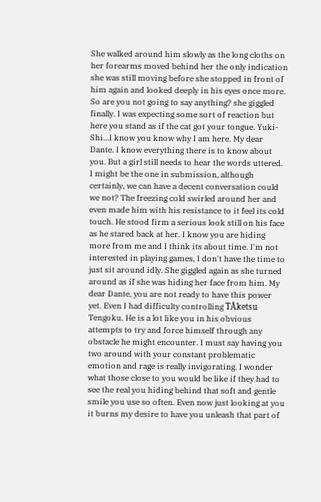She walked around him slowly as the long cloths on her forearms moved behind her the only indication she was still moving before she stopped in front of him again and looked deeply in his eyes once more. So are you not going to say anything? she giggled finally. I was expecting some sort of reaction but here you stand as if the cat got your tongue. Yuki-Shi...I know you know why I am here. My dear Dante. I know everything there is to know about you. But a girl still needs to hear the words uttered. I might be the one in submission, although certainly, we can have a decent conversation could we not? The freezing cold swirled around her and even made him with his resistance to it feel its cold touch. He stood firm a serious look still on his face as he stared back at her. I know you are hiding more from me and I think its about time. I'm not interested in playing games, I don't have the time to just sit around idly. She giggled again as she turned around as if she was hiding her face from him. My dear Dante, you are not ready to have this power yet. Even I had difficulty controlling TÅketsu Tengoku. He is a lot like you in his obvious attempts to try and force himself through any obstacle he might encounter. I must say having you two around with your constant problematic emotion and rage is really invigorating. I wonder what those close to you would be like if they had to see the real you hiding behind that soft and gentle smile you use so often. Even now just looking at you it burns my desire to have you unleash that part of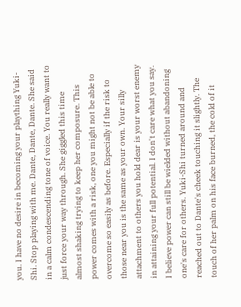you. I have no desire in becoming your plaything Yuki-Shi. Stop playing with me. Dante, Dante, Dante. She said in a calm condescending tone of voice. You really want to just force your way through. She giggled this time almost shaking trying to keep her composure. This power comes with a risk, one you might not be able to overcome so easily as before. Especially if the risk to those near you is the same as your own. Your silly attachment to others you hold dear is your worst enemy in attaining your full potential. I don't care what you say. I believe power can still be wielded without abandoning one's care for others. Yuki-Shi turned around and reached out to Dante's cheek touching it slightly. The touch of her palm on his face burned, the cold of it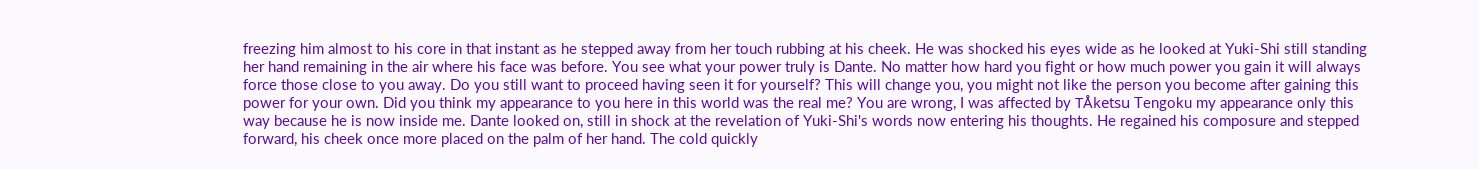freezing him almost to his core in that instant as he stepped away from her touch rubbing at his cheek. He was shocked his eyes wide as he looked at Yuki-Shi still standing her hand remaining in the air where his face was before. You see what your power truly is Dante. No matter how hard you fight or how much power you gain it will always force those close to you away. Do you still want to proceed having seen it for yourself? This will change you, you might not like the person you become after gaining this power for your own. Did you think my appearance to you here in this world was the real me? You are wrong, I was affected by TÅketsu Tengoku my appearance only this way because he is now inside me. Dante looked on, still in shock at the revelation of Yuki-Shi's words now entering his thoughts. He regained his composure and stepped forward, his cheek once more placed on the palm of her hand. The cold quickly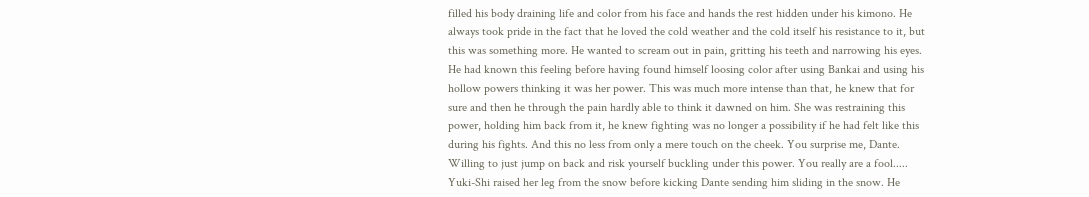filled his body draining life and color from his face and hands the rest hidden under his kimono. He always took pride in the fact that he loved the cold weather and the cold itself his resistance to it, but this was something more. He wanted to scream out in pain, gritting his teeth and narrowing his eyes. He had known this feeling before having found himself loosing color after using Bankai and using his hollow powers thinking it was her power. This was much more intense than that, he knew that for sure and then he through the pain hardly able to think it dawned on him. She was restraining this power, holding him back from it, he knew fighting was no longer a possibility if he had felt like this during his fights. And this no less from only a mere touch on the cheek. You surprise me, Dante. Willing to just jump on back and risk yourself buckling under this power. You really are a fool..... Yuki-Shi raised her leg from the snow before kicking Dante sending him sliding in the snow. He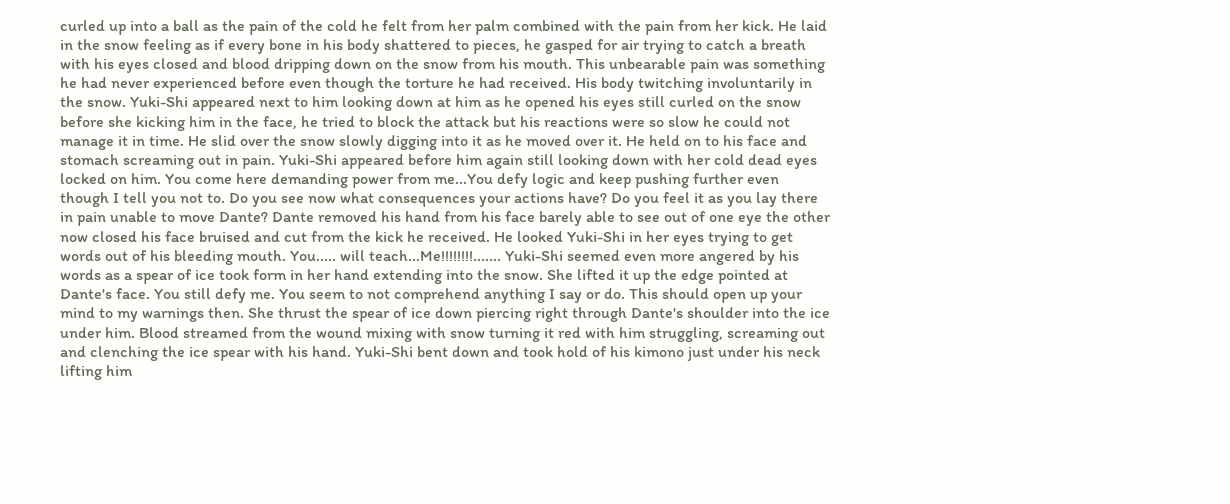curled up into a ball as the pain of the cold he felt from her palm combined with the pain from her kick. He laid in the snow feeling as if every bone in his body shattered to pieces, he gasped for air trying to catch a breath with his eyes closed and blood dripping down on the snow from his mouth. This unbearable pain was something he had never experienced before even though the torture he had received. His body twitching involuntarily in the snow. Yuki-Shi appeared next to him looking down at him as he opened his eyes still curled on the snow before she kicking him in the face, he tried to block the attack but his reactions were so slow he could not manage it in time. He slid over the snow slowly digging into it as he moved over it. He held on to his face and stomach screaming out in pain. Yuki-Shi appeared before him again still looking down with her cold dead eyes locked on him. You come here demanding power from me...You defy logic and keep pushing further even though I tell you not to. Do you see now what consequences your actions have? Do you feel it as you lay there in pain unable to move Dante? Dante removed his hand from his face barely able to see out of one eye the other now closed his face bruised and cut from the kick he received. He looked Yuki-Shi in her eyes trying to get words out of his bleeding mouth. You..... will teach...Me!!!!!!!!....... Yuki-Shi seemed even more angered by his words as a spear of ice took form in her hand extending into the snow. She lifted it up the edge pointed at Dante's face. You still defy me. You seem to not comprehend anything I say or do. This should open up your mind to my warnings then. She thrust the spear of ice down piercing right through Dante's shoulder into the ice under him. Blood streamed from the wound mixing with snow turning it red with him struggling, screaming out and clenching the ice spear with his hand. Yuki-Shi bent down and took hold of his kimono just under his neck lifting him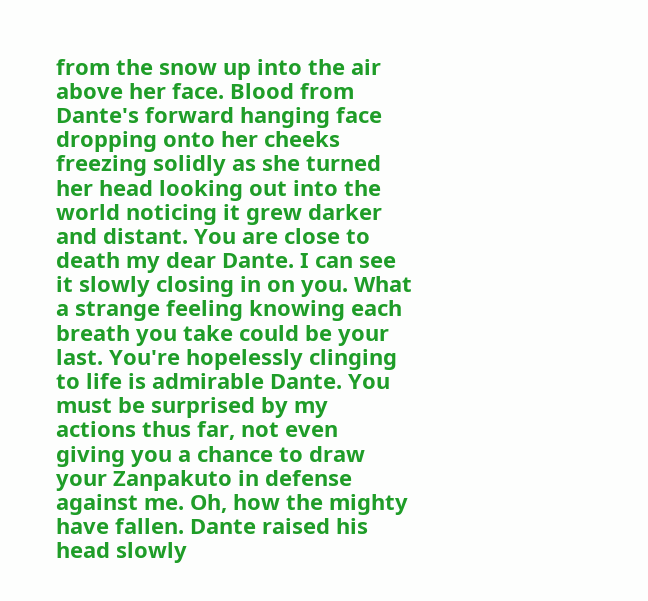from the snow up into the air above her face. Blood from Dante's forward hanging face dropping onto her cheeks freezing solidly as she turned her head looking out into the world noticing it grew darker and distant. You are close to death my dear Dante. I can see it slowly closing in on you. What a strange feeling knowing each breath you take could be your last. You're hopelessly clinging to life is admirable Dante. You must be surprised by my actions thus far, not even giving you a chance to draw your Zanpakuto in defense against me. Oh, how the mighty have fallen. Dante raised his head slowly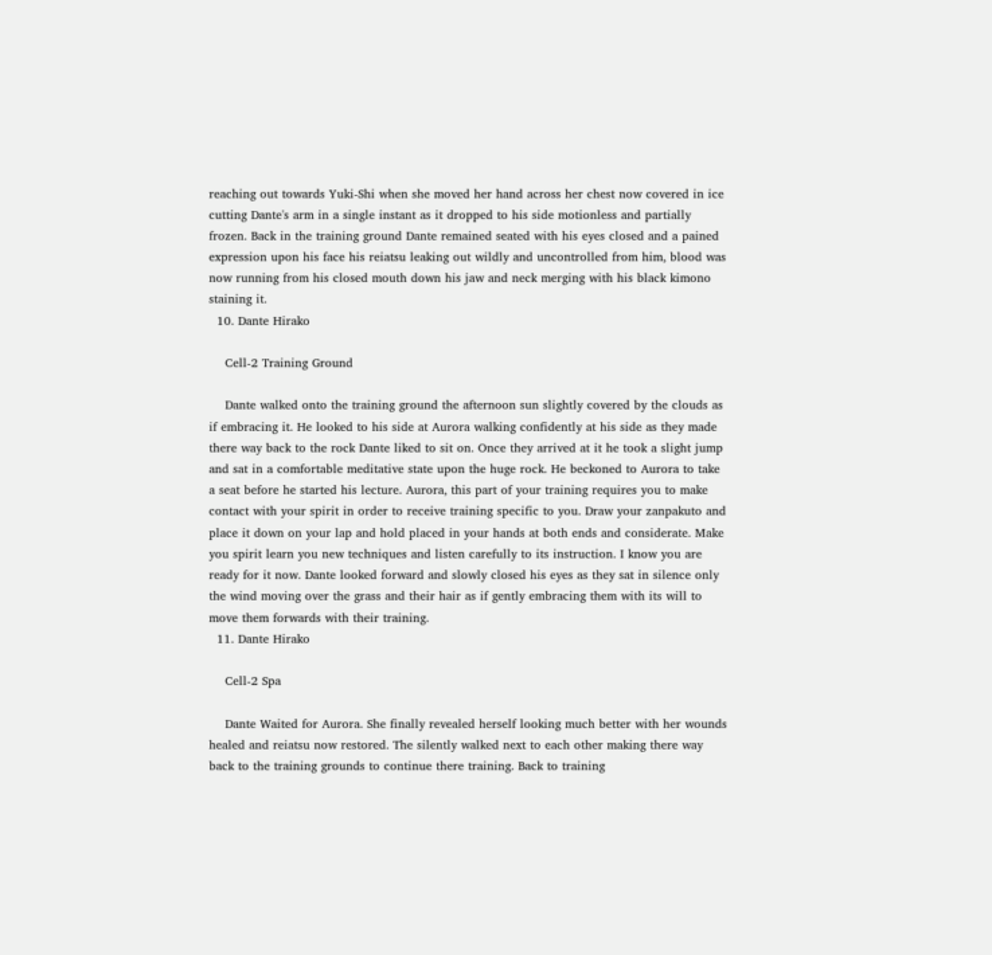reaching out towards Yuki-Shi when she moved her hand across her chest now covered in ice cutting Dante's arm in a single instant as it dropped to his side motionless and partially frozen. Back in the training ground Dante remained seated with his eyes closed and a pained expression upon his face his reiatsu leaking out wildly and uncontrolled from him, blood was now running from his closed mouth down his jaw and neck merging with his black kimono staining it.
  10. Dante Hirako

    Cell-2 Training Ground

    Dante walked onto the training ground the afternoon sun slightly covered by the clouds as if embracing it. He looked to his side at Aurora walking confidently at his side as they made there way back to the rock Dante liked to sit on. Once they arrived at it he took a slight jump and sat in a comfortable meditative state upon the huge rock. He beckoned to Aurora to take a seat before he started his lecture. Aurora, this part of your training requires you to make contact with your spirit in order to receive training specific to you. Draw your zanpakuto and place it down on your lap and hold placed in your hands at both ends and considerate. Make you spirit learn you new techniques and listen carefully to its instruction. I know you are ready for it now. Dante looked forward and slowly closed his eyes as they sat in silence only the wind moving over the grass and their hair as if gently embracing them with its will to move them forwards with their training.
  11. Dante Hirako

    Cell-2 Spa

    Dante Waited for Aurora. She finally revealed herself looking much better with her wounds healed and reiatsu now restored. The silently walked next to each other making there way back to the training grounds to continue there training. Back to training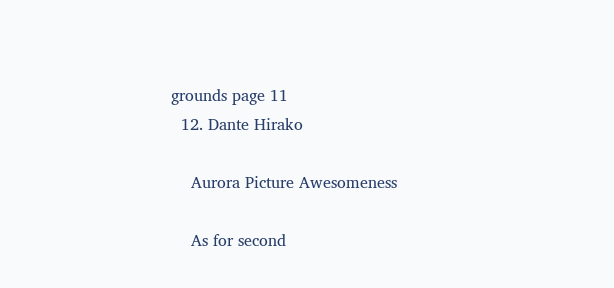grounds page 11
  12. Dante Hirako

    Aurora Picture Awesomeness

    As for second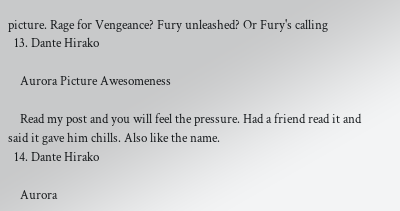picture. Rage for Vengeance? Fury unleashed? Or Fury's calling
  13. Dante Hirako

    Aurora Picture Awesomeness

    Read my post and you will feel the pressure. Had a friend read it and said it gave him chills. Also like the name.
  14. Dante Hirako

    Aurora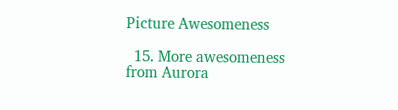Picture Awesomeness

  15. More awesomeness from Aurora